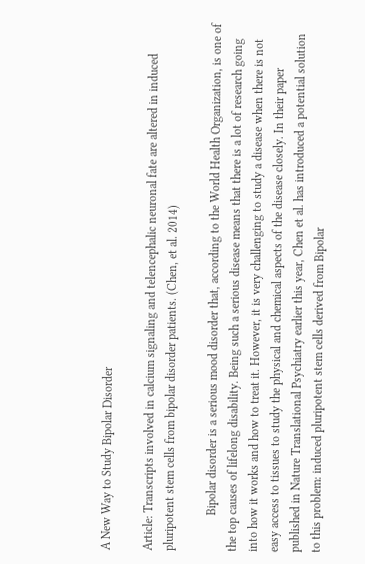A New Way to Study Bipolar Disorder

Article: Transcripts involved in calcium signaling and telencephalic neuronal fate are altered in induced pluripotent stem cells from bipolar disorder patients. (Chen, et al. 2014)

            Bipolar disorder is a serious mood disorder that, according to the World Health Organization, is one of the top causes of lifelong disability. Being such a serious disease means that there is a lot of research going into how it works and how to treat it. However, it is very challenging to study a disease when there is not easy access to tissues to study the physical and chemical aspects of the disease closely. In their paper published in Nature Translational Psychiatry earlier this year, Chen et al. has introduced a potential solution to this problem: induced pluripotent stem cells derived from Bipolar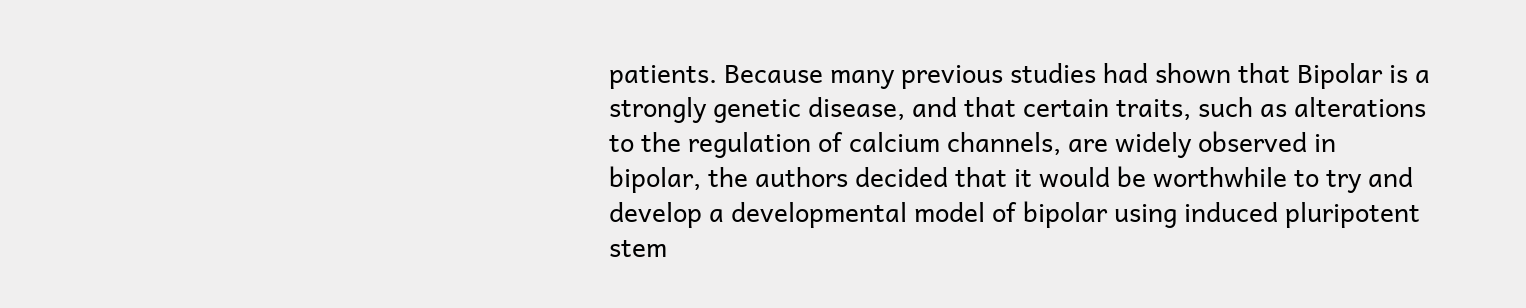patients. Because many previous studies had shown that Bipolar is a strongly genetic disease, and that certain traits, such as alterations to the regulation of calcium channels, are widely observed in bipolar, the authors decided that it would be worthwhile to try and develop a developmental model of bipolar using induced pluripotent stem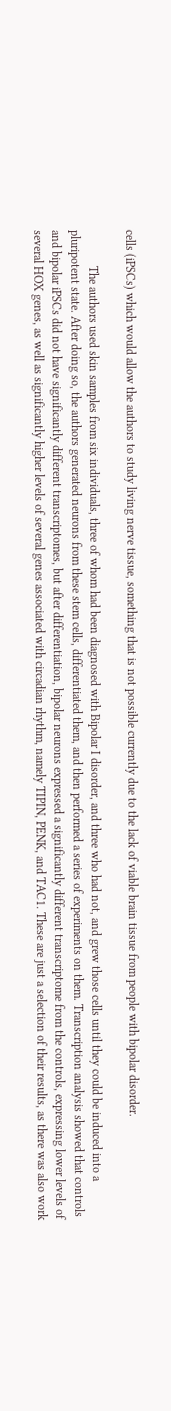cells (iPSCs) which would allow the authors to study living nerve tissue, something that is not possible currently due to the lack of viable brain tissue from people with bipolar disorder.

            The authors used skin samples from six individuals, three of whom had been diagnosed with Bipolar I disorder, and three who had not, and grew those cells until they could be induced into a pluripotent state. After doing so, the authors generated neurons from these stem cells, differentiated them, and then performed a series of experiments on them. Transcription analysis showed that controls and bipolar iPSCs did not have significantly different transcriptomes, but after differentiation, bipolar neurons expressed a significantly different transcriptome from the controls, expressing lower levels of several HOX genes, as well as significantly higher levels of several genes associated with circadian rhythm, namely TIPIN, PENK, and TAC1. These are just a selection of their results, as there was also work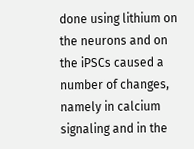done using lithium on the neurons and on the iPSCs caused a number of changes, namely in calcium signaling and in the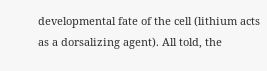developmental fate of the cell (lithium acts as a dorsalizing agent). All told, the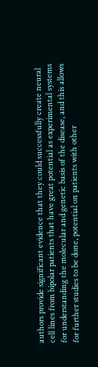authors provide significant evidence that they could successfully create neural cell lines from bipolar patients that have great potential as experimental systems for understanding the molecular and genetic basis of the disease, and this allows for further studies to be done, potential on patients with other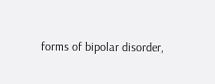forms of bipolar disorder,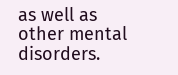as well as other mental disorders.